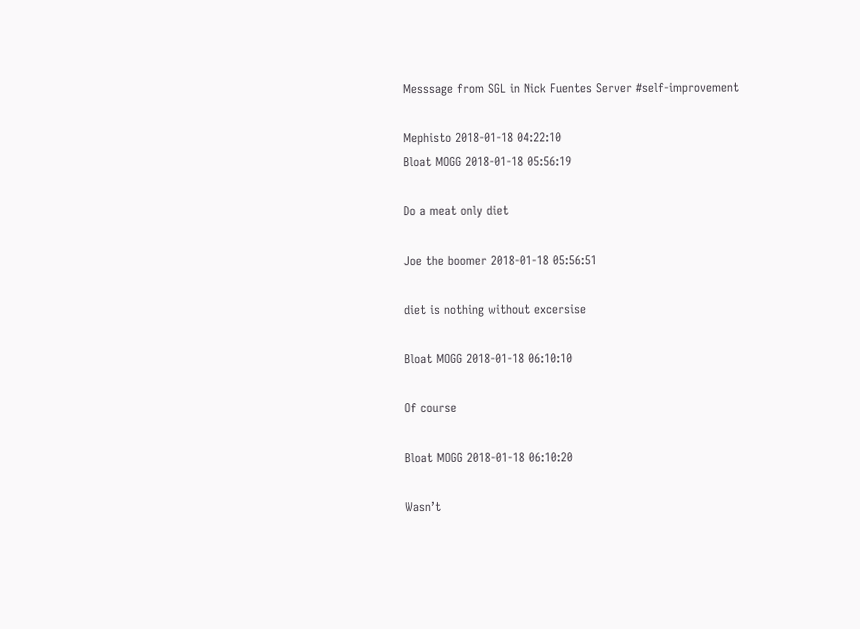Messsage from SGL in Nick Fuentes Server #self-improvement

Mephisto 2018-01-18 04:22:10
Bloat MOGG 2018-01-18 05:56:19

Do a meat only diet

Joe the boomer 2018-01-18 05:56:51

diet is nothing without excersise

Bloat MOGG 2018-01-18 06:10:10

Of course

Bloat MOGG 2018-01-18 06:10:20

Wasn’t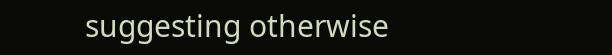suggesting otherwise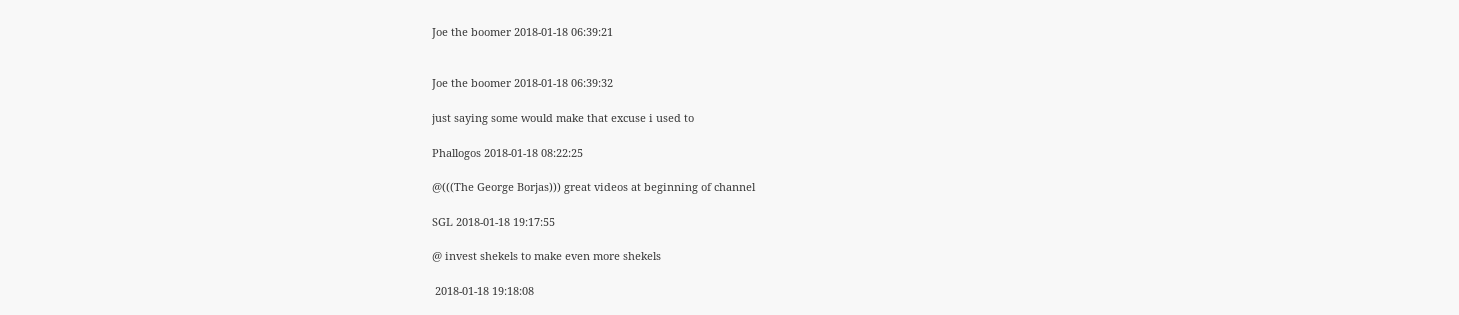Joe the boomer 2018-01-18 06:39:21


Joe the boomer 2018-01-18 06:39:32

just saying some would make that excuse i used to

Phallogos 2018-01-18 08:22:25

@(((The George Borjas))) great videos at beginning of channel

SGL 2018-01-18 19:17:55

@ invest shekels to make even more shekels

 2018-01-18 19:18:08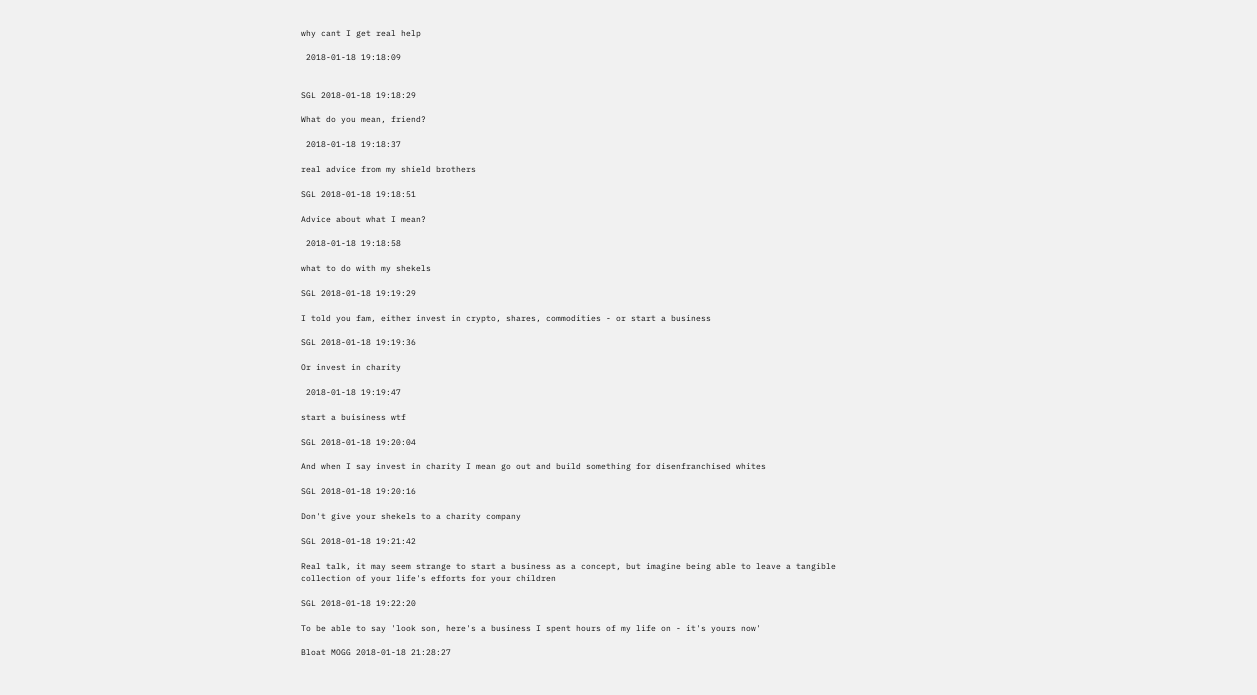why cant I get real help

 2018-01-18 19:18:09


SGL 2018-01-18 19:18:29

What do you mean, friend?

 2018-01-18 19:18:37

real advice from my shield brothers

SGL 2018-01-18 19:18:51

Advice about what I mean?

 2018-01-18 19:18:58

what to do with my shekels

SGL 2018-01-18 19:19:29

I told you fam, either invest in crypto, shares, commodities - or start a business

SGL 2018-01-18 19:19:36

Or invest in charity

 2018-01-18 19:19:47

start a buisiness wtf

SGL 2018-01-18 19:20:04

And when I say invest in charity I mean go out and build something for disenfranchised whites

SGL 2018-01-18 19:20:16

Don't give your shekels to a charity company

SGL 2018-01-18 19:21:42

Real talk, it may seem strange to start a business as a concept, but imagine being able to leave a tangible collection of your life's efforts for your children

SGL 2018-01-18 19:22:20

To be able to say 'look son, here's a business I spent hours of my life on - it's yours now'

Bloat MOGG 2018-01-18 21:28:27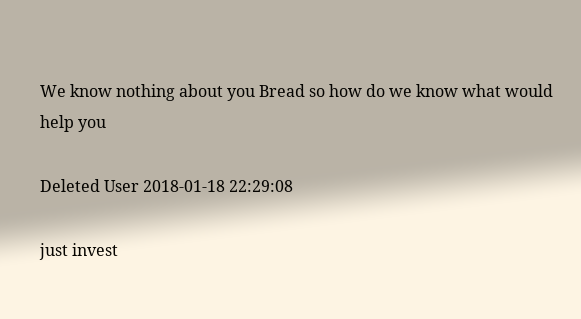We know nothing about you Bread so how do we know what would help you

Deleted User 2018-01-18 22:29:08

just invest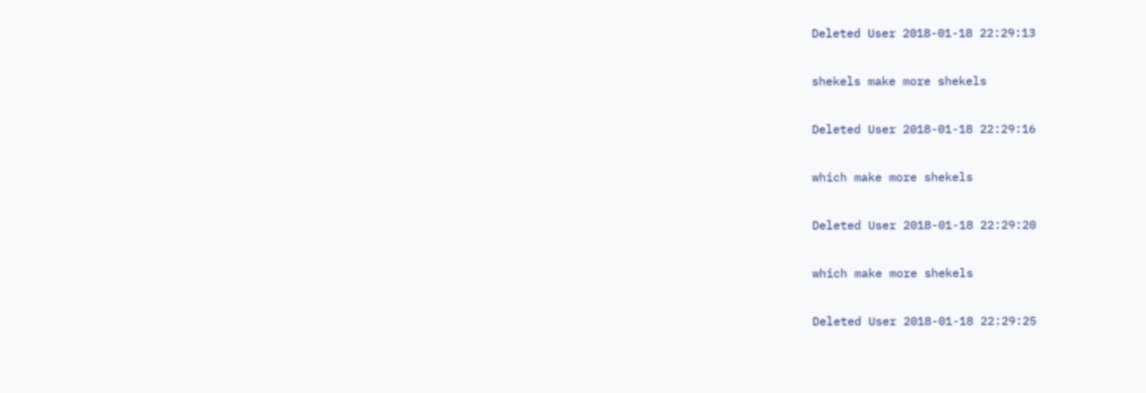Deleted User 2018-01-18 22:29:13

shekels make more shekels

Deleted User 2018-01-18 22:29:16

which make more shekels

Deleted User 2018-01-18 22:29:20

which make more shekels

Deleted User 2018-01-18 22:29:25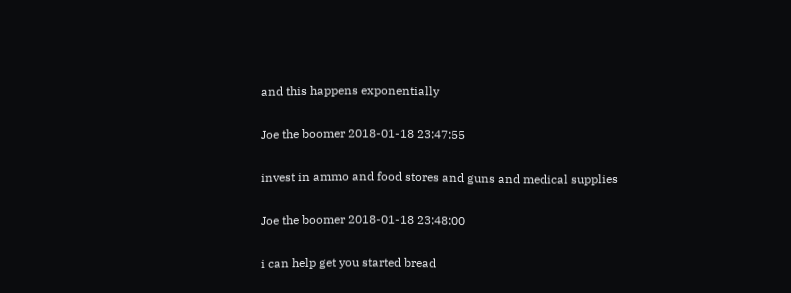and this happens exponentially

Joe the boomer 2018-01-18 23:47:55

invest in ammo and food stores and guns and medical supplies

Joe the boomer 2018-01-18 23:48:00

i can help get you started bread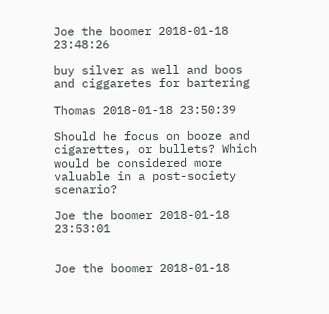Joe the boomer 2018-01-18 23:48:26

buy silver as well and boos and ciggaretes for bartering

Thomas 2018-01-18 23:50:39

Should he focus on booze and cigarettes, or bullets? Which would be considered more valuable in a post-society scenario?

Joe the boomer 2018-01-18 23:53:01


Joe the boomer 2018-01-18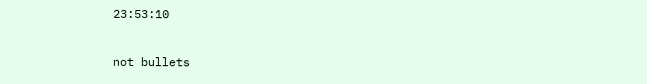23:53:10

not bullets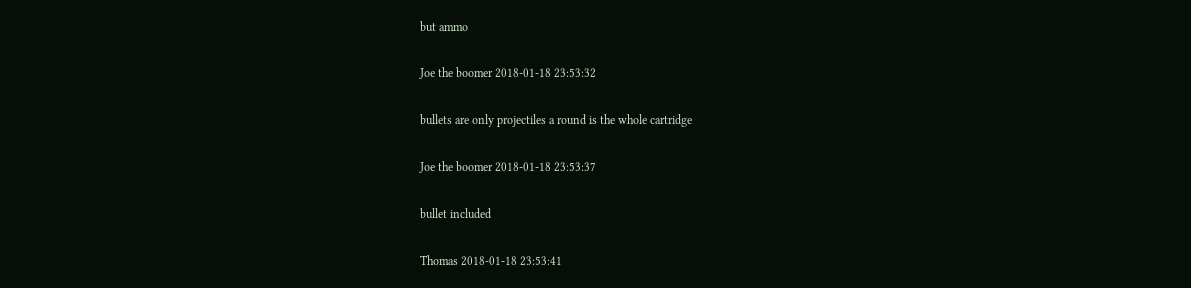but ammo

Joe the boomer 2018-01-18 23:53:32

bullets are only projectiles a round is the whole cartridge

Joe the boomer 2018-01-18 23:53:37

bullet included

Thomas 2018-01-18 23:53:41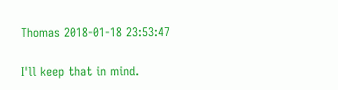Thomas 2018-01-18 23:53:47

I'll keep that in mind.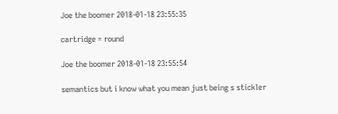Joe the boomer 2018-01-18 23:55:35

cartridge = round

Joe the boomer 2018-01-18 23:55:54

semantics but i know what you mean just being s stickler